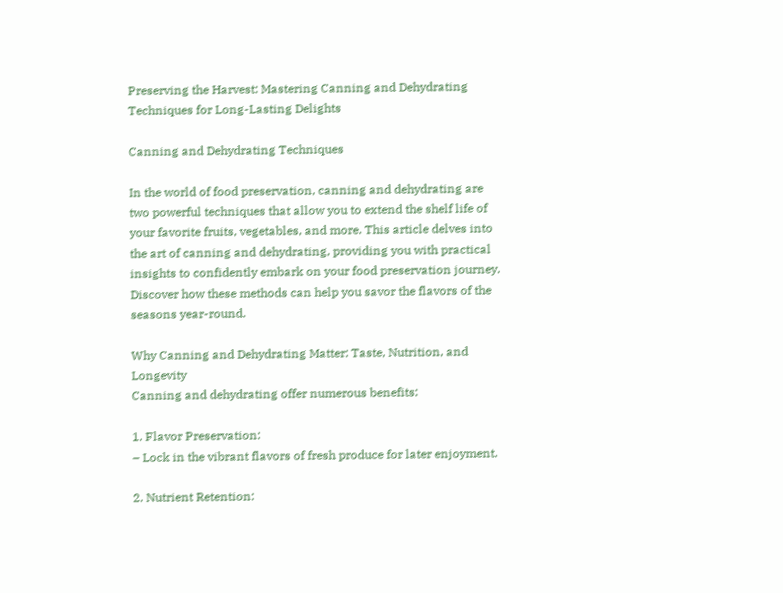Preserving the Harvest: Mastering Canning and Dehydrating Techniques for Long-Lasting Delights

Canning and Dehydrating Techniques

In the world of food preservation, canning and dehydrating are two powerful techniques that allow you to extend the shelf life of your favorite fruits, vegetables, and more. This article delves into the art of canning and dehydrating, providing you with practical insights to confidently embark on your food preservation journey. Discover how these methods can help you savor the flavors of the seasons year-round.

Why Canning and Dehydrating Matter: Taste, Nutrition, and Longevity
Canning and dehydrating offer numerous benefits:

1. Flavor Preservation:
– Lock in the vibrant flavors of fresh produce for later enjoyment.

2. Nutrient Retention: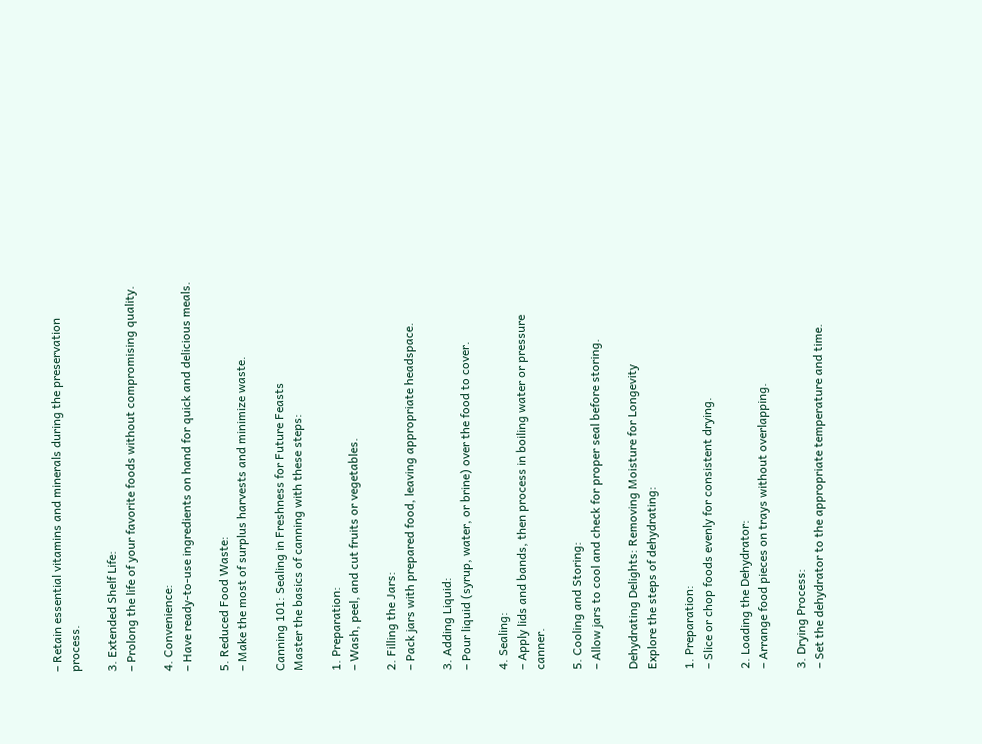– Retain essential vitamins and minerals during the preservation process.

3. Extended Shelf Life:
– Prolong the life of your favorite foods without compromising quality.

4. Convenience:
– Have ready-to-use ingredients on hand for quick and delicious meals.

5. Reduced Food Waste:
– Make the most of surplus harvests and minimize waste.

Canning 101: Sealing in Freshness for Future Feasts
Master the basics of canning with these steps:

1. Preparation:
– Wash, peel, and cut fruits or vegetables.

2. Filling the Jars:
– Pack jars with prepared food, leaving appropriate headspace.

3. Adding Liquid:
– Pour liquid (syrup, water, or brine) over the food to cover.

4. Sealing:
– Apply lids and bands, then process in boiling water or pressure canner.

5. Cooling and Storing:
– Allow jars to cool and check for proper seal before storing.

Dehydrating Delights: Removing Moisture for Longevity
Explore the steps of dehydrating:

1. Preparation:
– Slice or chop foods evenly for consistent drying.

2. Loading the Dehydrator:
– Arrange food pieces on trays without overlapping.

3. Drying Process:
– Set the dehydrator to the appropriate temperature and time.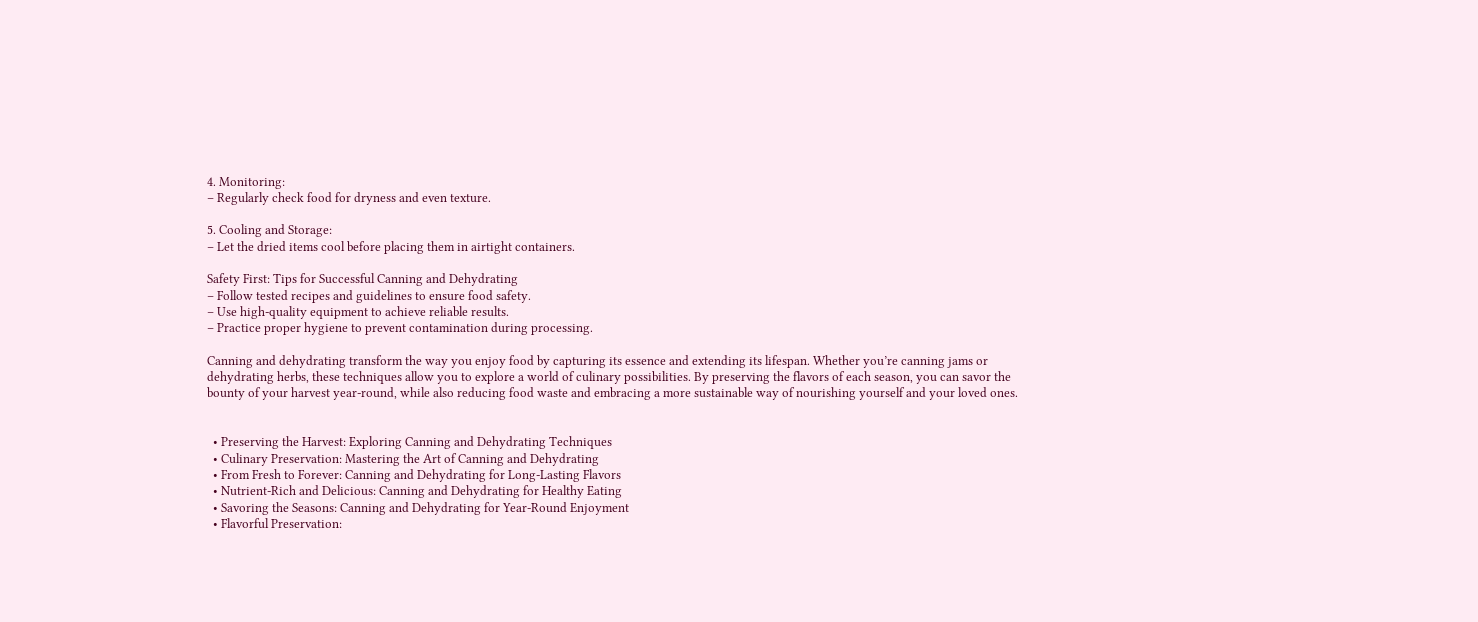4. Monitoring:
– Regularly check food for dryness and even texture.

5. Cooling and Storage:
– Let the dried items cool before placing them in airtight containers.

Safety First: Tips for Successful Canning and Dehydrating
– Follow tested recipes and guidelines to ensure food safety.
– Use high-quality equipment to achieve reliable results.
– Practice proper hygiene to prevent contamination during processing.

Canning and dehydrating transform the way you enjoy food by capturing its essence and extending its lifespan. Whether you’re canning jams or dehydrating herbs, these techniques allow you to explore a world of culinary possibilities. By preserving the flavors of each season, you can savor the bounty of your harvest year-round, while also reducing food waste and embracing a more sustainable way of nourishing yourself and your loved ones.


  • Preserving the Harvest: Exploring Canning and Dehydrating Techniques
  • Culinary Preservation: Mastering the Art of Canning and Dehydrating
  • From Fresh to Forever: Canning and Dehydrating for Long-Lasting Flavors
  • Nutrient-Rich and Delicious: Canning and Dehydrating for Healthy Eating
  • Savoring the Seasons: Canning and Dehydrating for Year-Round Enjoyment
  • Flavorful Preservation: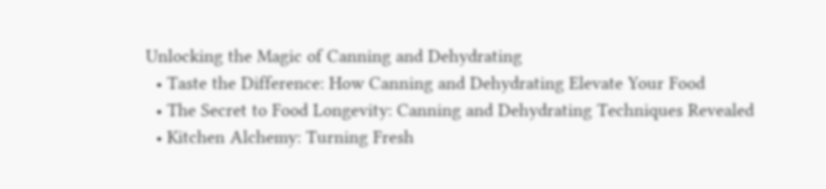Unlocking the Magic of Canning and Dehydrating
  • Taste the Difference: How Canning and Dehydrating Elevate Your Food
  • The Secret to Food Longevity: Canning and Dehydrating Techniques Revealed
  • Kitchen Alchemy: Turning Fresh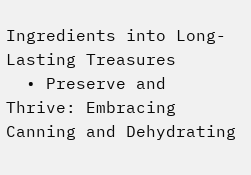Ingredients into Long-Lasting Treasures
  • Preserve and Thrive: Embracing Canning and Dehydrating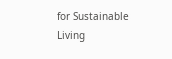for Sustainable Living